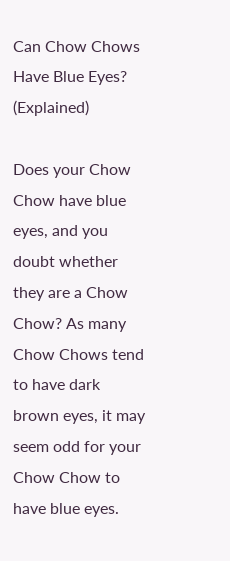Can Chow Chows Have Blue Eyes? (Explained)

Does your Chow Chow have blue eyes, and you doubt whether they are a Chow Chow? As many Chow Chows tend to have dark brown eyes, it may seem odd for your Chow Chow to have blue eyes.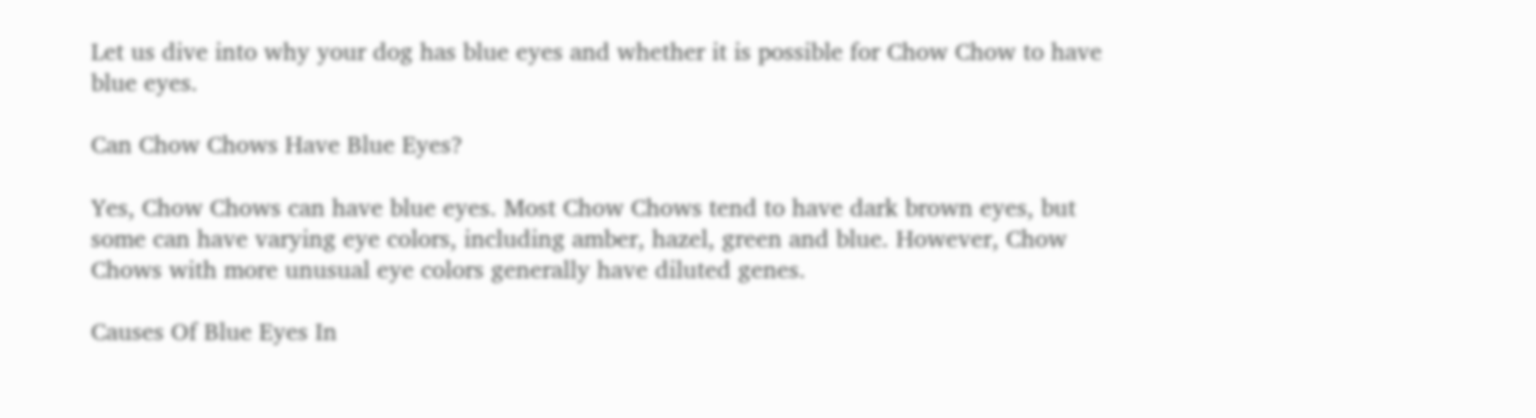Let us dive into why your dog has blue eyes and whether it is possible for Chow Chow to have blue eyes.

Can Chow Chows Have Blue Eyes?

Yes, Chow Chows can have blue eyes. Most Chow Chows tend to have dark brown eyes, but some can have varying eye colors, including amber, hazel, green and blue. However, Chow Chows with more unusual eye colors generally have diluted genes.

Causes Of Blue Eyes In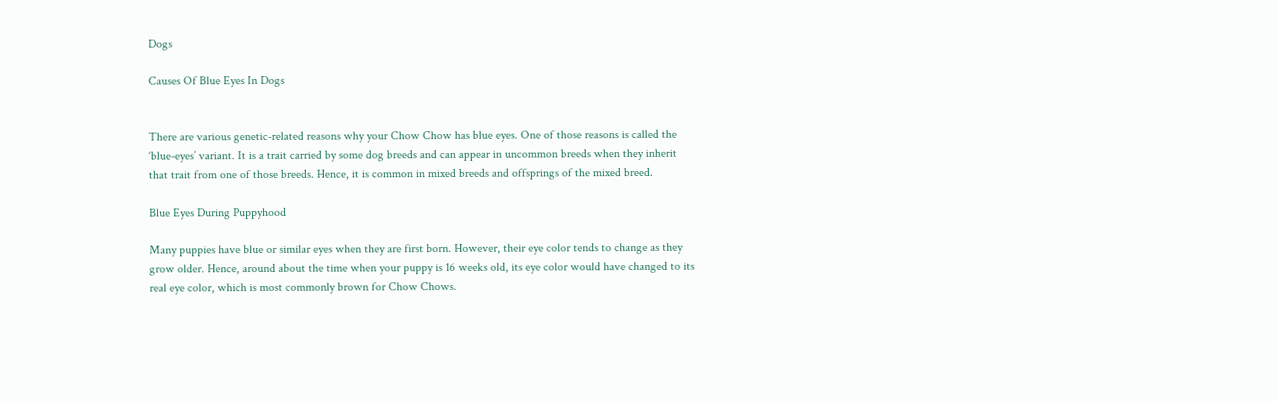Dogs

Causes Of Blue Eyes In Dogs


There are various genetic-related reasons why your Chow Chow has blue eyes. One of those reasons is called the ‘blue-eyes’ variant. It is a trait carried by some dog breeds and can appear in uncommon breeds when they inherit that trait from one of those breeds. Hence, it is common in mixed breeds and offsprings of the mixed breed.

Blue Eyes During Puppyhood

Many puppies have blue or similar eyes when they are first born. However, their eye color tends to change as they grow older. Hence, around about the time when your puppy is 16 weeks old, its eye color would have changed to its real eye color, which is most commonly brown for Chow Chows.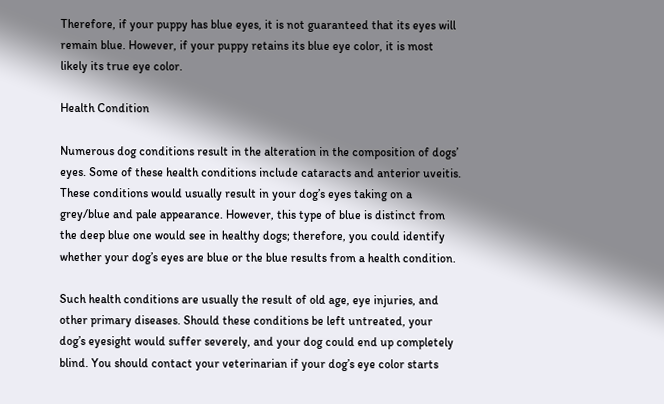Therefore, if your puppy has blue eyes, it is not guaranteed that its eyes will remain blue. However, if your puppy retains its blue eye color, it is most likely its true eye color.

Health Condition

Numerous dog conditions result in the alteration in the composition of dogs’ eyes. Some of these health conditions include cataracts and anterior uveitis. These conditions would usually result in your dog’s eyes taking on a grey/blue and pale appearance. However, this type of blue is distinct from the deep blue one would see in healthy dogs; therefore, you could identify whether your dog’s eyes are blue or the blue results from a health condition.

Such health conditions are usually the result of old age, eye injuries, and other primary diseases. Should these conditions be left untreated, your dog’s eyesight would suffer severely, and your dog could end up completely blind. You should contact your veterinarian if your dog’s eye color starts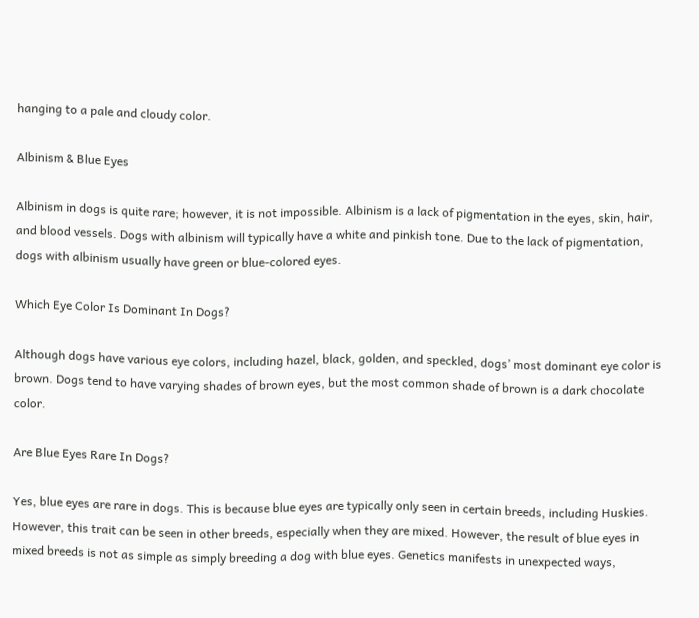hanging to a pale and cloudy color.

Albinism & Blue Eyes

Albinism in dogs is quite rare; however, it is not impossible. Albinism is a lack of pigmentation in the eyes, skin, hair, and blood vessels. Dogs with albinism will typically have a white and pinkish tone. Due to the lack of pigmentation, dogs with albinism usually have green or blue-colored eyes.

Which Eye Color Is Dominant In Dogs?

Although dogs have various eye colors, including hazel, black, golden, and speckled, dogs’ most dominant eye color is brown. Dogs tend to have varying shades of brown eyes, but the most common shade of brown is a dark chocolate color.

Are Blue Eyes Rare In Dogs?

Yes, blue eyes are rare in dogs. This is because blue eyes are typically only seen in certain breeds, including Huskies. However, this trait can be seen in other breeds, especially when they are mixed. However, the result of blue eyes in mixed breeds is not as simple as simply breeding a dog with blue eyes. Genetics manifests in unexpected ways,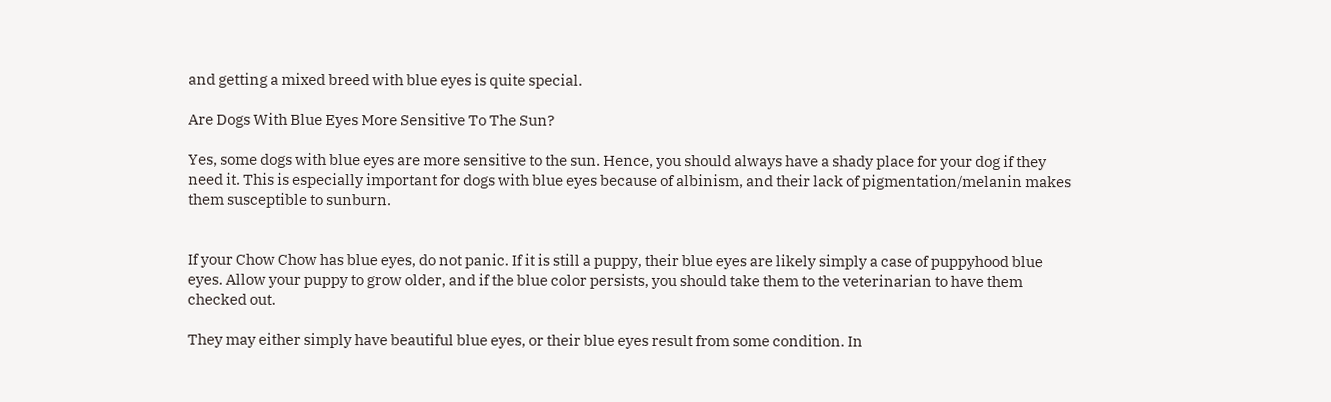and getting a mixed breed with blue eyes is quite special.

Are Dogs With Blue Eyes More Sensitive To The Sun?

Yes, some dogs with blue eyes are more sensitive to the sun. Hence, you should always have a shady place for your dog if they need it. This is especially important for dogs with blue eyes because of albinism, and their lack of pigmentation/melanin makes them susceptible to sunburn.


If your Chow Chow has blue eyes, do not panic. If it is still a puppy, their blue eyes are likely simply a case of puppyhood blue eyes. Allow your puppy to grow older, and if the blue color persists, you should take them to the veterinarian to have them checked out.

They may either simply have beautiful blue eyes, or their blue eyes result from some condition. In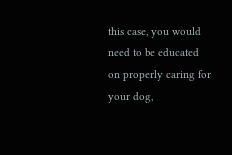this case, you would need to be educated on properly caring for your dog,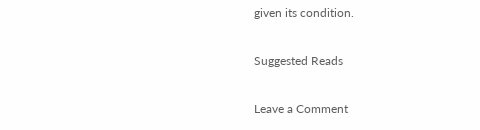given its condition.

Suggested Reads

Leave a Comment